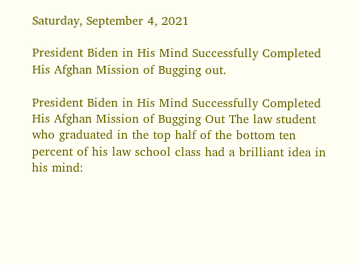Saturday, September 4, 2021

President Biden in His Mind Successfully Completed His Afghan Mission of Bugging out.

President Biden in His Mind Successfully Completed His Afghan Mission of Bugging Out The law student who graduated in the top half of the bottom ten percent of his law school class had a brilliant idea in his mind: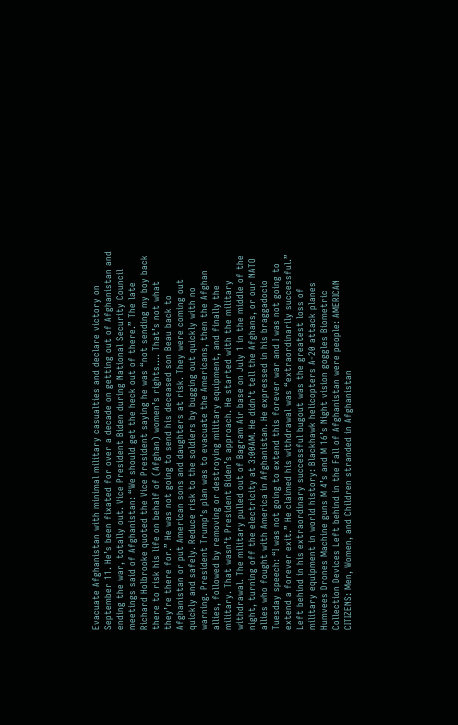Evacuate Afghanistan with minimal military casualties and declare victory on September 11. He’s been fixated for over a decade on getting out of Afghanistan and ending the war, totally out. Vice President Biden during National Security Council meetings said of Afghanistan: “We should get the heck out of there.” The late Richard Holbrooke quoted the Vice President saying he was “not sending my boy back there to risk his life on behalf of (Afghan) women’s rights…. That’s not what they’re there for.” He was not going to send his deceased son Beau back to Afghanistan or put American sons and daughters at risk. They were coming out quickly and safely. Reduce risk to the soldiers by bugging out quickly with no warning. President Trump’s plan was to evacuate the Americans, then the Afghan allies, followed by removing or destroying military equipment, and finally the military. That wasn’t President Biden’s approach. He started with the military withdrawal. The military pulled out of Bagram Air base on July 1 in the middle of the night, turning off the electricity at 3:00AM. He didn’t tell the Afghans, or our NATO allies who fought with America in Afghanistan. He expressed in his braggadocio Tuesday speech: “I was not going to extend this forever war and I was not going to extend a forever exit.” He claimed his withdrawal was “extraordinarily successful.” Left behind in his extraordinary successful bugout was the greatest loss of military equipment in world history: Blackhawk helicopters A-20 attack planes Humvees Drones Machine guns M 4’s and M 16’s Night vision goggles Biometric Collection Devices Left behind in the Fall of Afghanistan were people: AMERICAN CITIZENS: Men, Women, and Children stranded in Afghanistan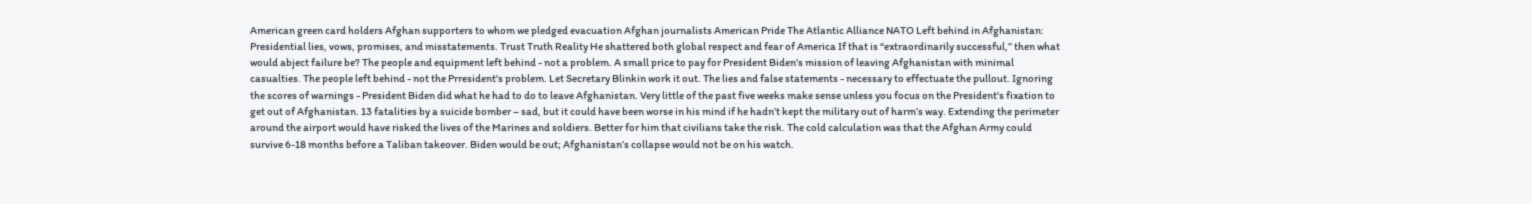American green card holders Afghan supporters to whom we pledged evacuation Afghan journalists American Pride The Atlantic Alliance NATO Left behind in Afghanistan: Presidential lies, vows, promises, and misstatements. Trust Truth Reality He shattered both global respect and fear of America If that is “extraordinarily successful,” then what would abject failure be? The people and equipment left behind - not a problem. A small price to pay for President Biden's mission of leaving Afghanistan with minimal casualties. The people left behind - not the Prresident's problem. Let Secretary Blinkin work it out. The lies and false statements - necessary to effectuate the pullout. Ignoring the scores of warnings - President Biden did what he had to do to leave Afghanistan. Very little of the past five weeks make sense unless you focus on the President's fixation to get out of Afghanistan. 13 fatalities by a suicide bomber – sad, but it could have been worse in his mind if he hadn’t kept the military out of harm’s way. Extending the perimeter around the airport would have risked the lives of the Marines and soldiers. Better for him that civilians take the risk. The cold calculation was that the Afghan Army could survive 6-18 months before a Taliban takeover. Biden would be out; Afghanistan’s collapse would not be on his watch.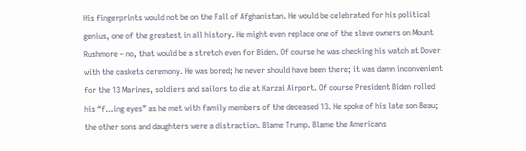His fingerprints would not be on the Fall of Afghanistan. He would be celebrated for his political genius, one of the greatest in all history. He might even replace one of the slave owners on Mount Rushmore – no, that would be a stretch even for Biden. Of course he was checking his watch at Dover with the caskets ceremony. He was bored; he never should have been there; it was damn inconvenient for the 13 Marines, soldiers and sailors to die at Karzai Airport. Of course President Biden rolled his “f…ing eyes” as he met with family members of the deceased 13. He spoke of his late son Beau; the other sons and daughters were a distraction. Blame Trump. Blame the Americans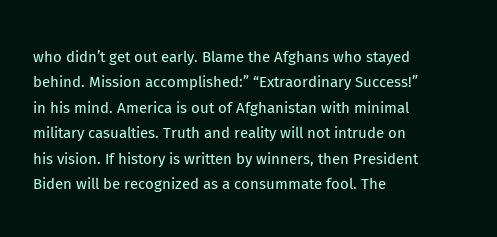who didn’t get out early. Blame the Afghans who stayed behind. Mission accomplished:” “Extraordinary Success!” in his mind. America is out of Afghanistan with minimal military casualties. Truth and reality will not intrude on his vision. If history is written by winners, then President Biden will be recognized as a consummate fool. The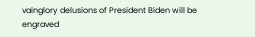vainglory delusions of President Biden will be engraved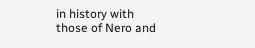in history with those of Nero and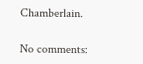Chamberlain.

No comments: